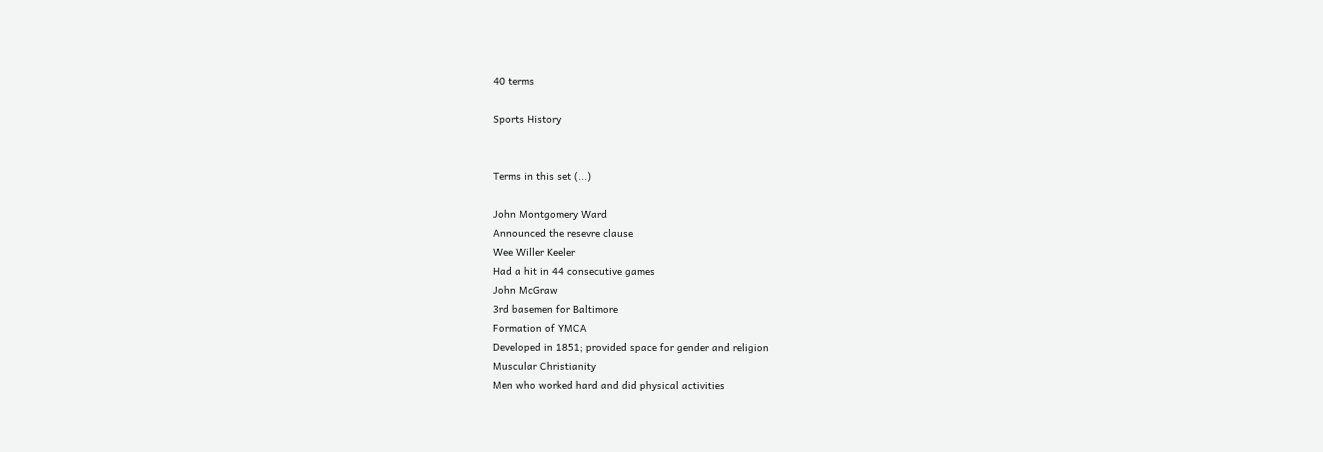40 terms

Sports History


Terms in this set (...)

John Montgomery Ward
Announced the resevre clause
Wee Willer Keeler
Had a hit in 44 consecutive games
John McGraw
3rd basemen for Baltimore
Formation of YMCA
Developed in 1851; provided space for gender and religion
Muscular Christianity
Men who worked hard and did physical activities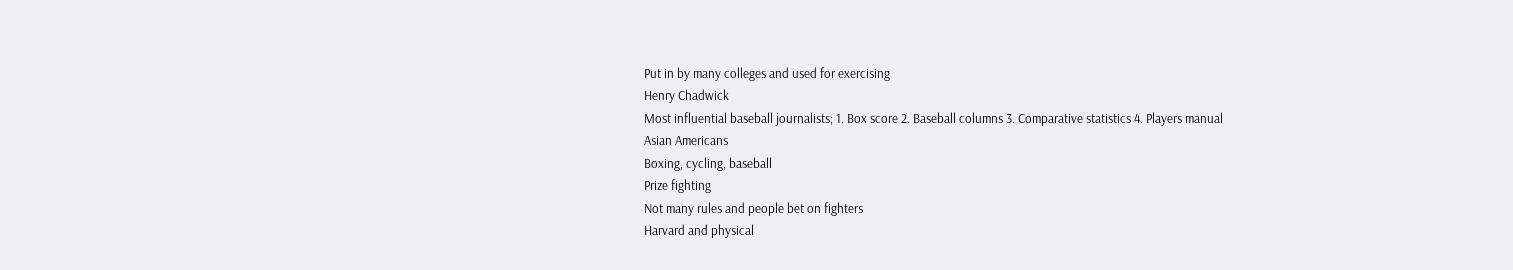Put in by many colleges and used for exercising
Henry Chadwick
Most influential baseball journalists; 1. Box score 2. Baseball columns 3. Comparative statistics 4. Players manual
Asian Americans
Boxing, cycling, baseball
Prize fighting
Not many rules and people bet on fighters
Harvard and physical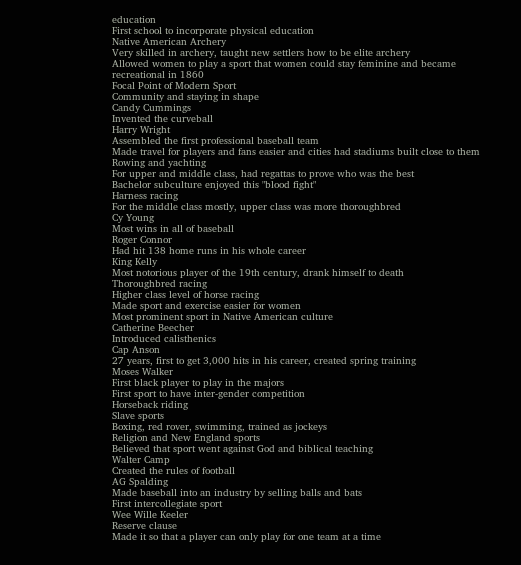education
First school to incorporate physical education
Native American Archery
Very skilled in archery, taught new settlers how to be elite archery
Allowed women to play a sport that women could stay feminine and became recreational in 1860
Focal Point of Modern Sport
Community and staying in shape
Candy Cummings
Invented the curveball
Harry Wright
Assembled the first professional baseball team
Made travel for players and fans easier and cities had stadiums built close to them
Rowing and yachting
For upper and middle class, had regattas to prove who was the best
Bachelor subculture enjoyed this "blood fight"
Harness racing
For the middle class mostly, upper class was more thoroughbred
Cy Young
Most wins in all of baseball
Roger Connor
Had hit 138 home runs in his whole career
King Kelly
Most notorious player of the 19th century, drank himself to death
Thoroughbred racing
Higher class level of horse racing
Made sport and exercise easier for women
Most prominent sport in Native American culture
Catherine Beecher
Introduced calisthenics
Cap Anson
27 years, first to get 3,000 hits in his career, created spring training
Moses Walker
First black player to play in the majors
First sport to have inter-gender competition
Horseback riding
Slave sports
Boxing, red rover, swimming, trained as jockeys
Religion and New England sports
Believed that sport went against God and biblical teaching
Walter Camp
Created the rules of football
AG Spalding
Made baseball into an industry by selling balls and bats
First intercollegiate sport
Wee Wille Keeler
Reserve clause
Made it so that a player can only play for one team at a time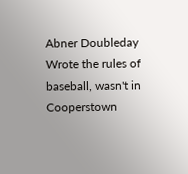Abner Doubleday
Wrote the rules of baseball, wasn't in Cooperstown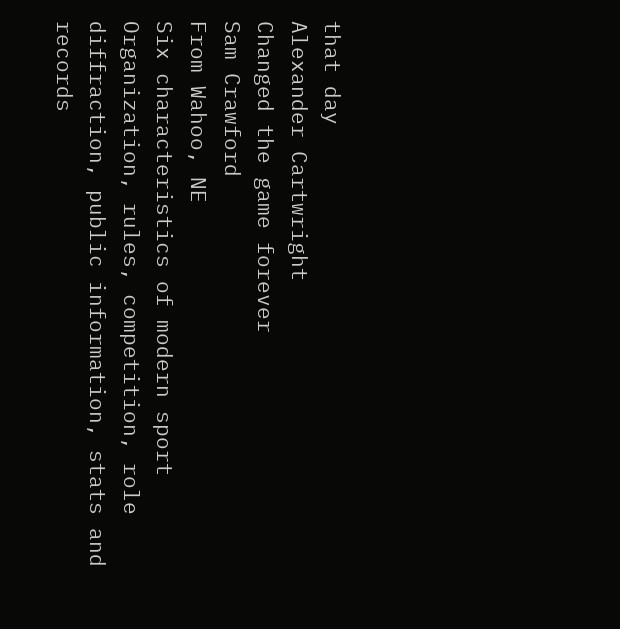that day
Alexander Cartwright
Changed the game forever
Sam Crawford
From Wahoo, NE
Six characteristics of modern sport
Organization, rules, competition, role diffraction, public information, stats and records